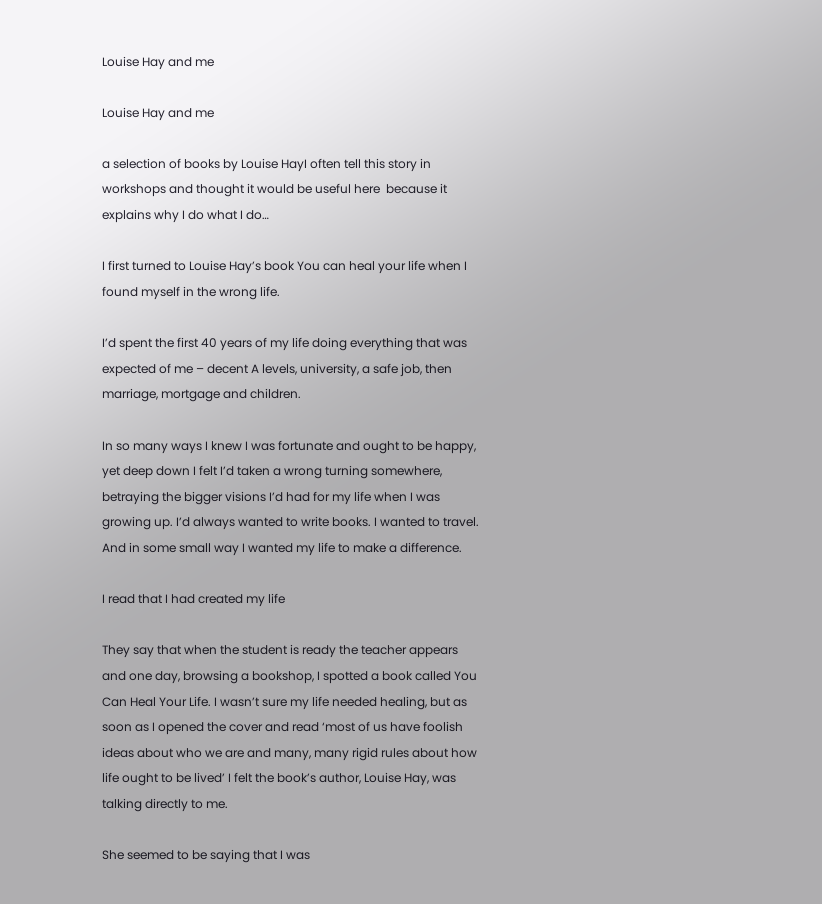Louise Hay and me

Louise Hay and me

a selection of books by Louise HayI often tell this story in workshops and thought it would be useful here  because it explains why I do what I do…

I first turned to Louise Hay’s book You can heal your life when I found myself in the wrong life.

I’d spent the first 40 years of my life doing everything that was expected of me – decent A levels, university, a safe job, then marriage, mortgage and children.

In so many ways I knew I was fortunate and ought to be happy,  yet deep down I felt I’d taken a wrong turning somewhere, betraying the bigger visions I’d had for my life when I was growing up. I’d always wanted to write books. I wanted to travel. And in some small way I wanted my life to make a difference.

I read that I had created my life

They say that when the student is ready the teacher appears and one day, browsing a bookshop, I spotted a book called You Can Heal Your Life. I wasn’t sure my life needed healing, but as soon as I opened the cover and read ‘most of us have foolish ideas about who we are and many, many rigid rules about how life ought to be lived’ I felt the book’s author, Louise Hay, was talking directly to me.

She seemed to be saying that I was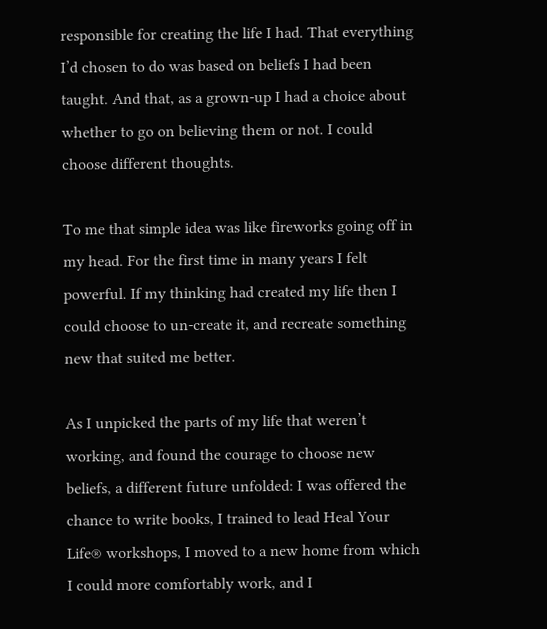responsible for creating the life I had. That everything I’d chosen to do was based on beliefs I had been taught. And that, as a grown-up I had a choice about whether to go on believing them or not. I could choose different thoughts.

To me that simple idea was like fireworks going off in my head. For the first time in many years I felt powerful. If my thinking had created my life then I could choose to un-create it, and recreate something new that suited me better.

As I unpicked the parts of my life that weren’t working, and found the courage to choose new beliefs, a different future unfolded: I was offered the chance to write books, I trained to lead Heal Your Life® workshops, I moved to a new home from which I could more comfortably work, and I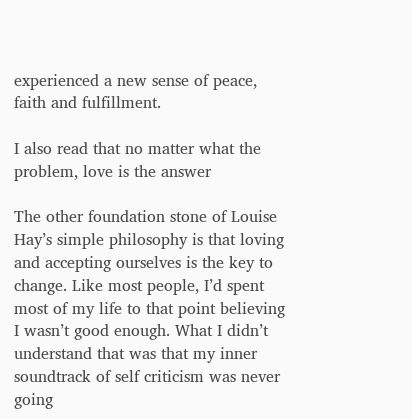experienced a new sense of peace, faith and fulfillment.

I also read that no matter what the problem, love is the answer

The other foundation stone of Louise Hay’s simple philosophy is that loving and accepting ourselves is the key to change. Like most people, I’d spent most of my life to that point believing I wasn’t good enough. What I didn’t understand that was that my inner soundtrack of self criticism was never going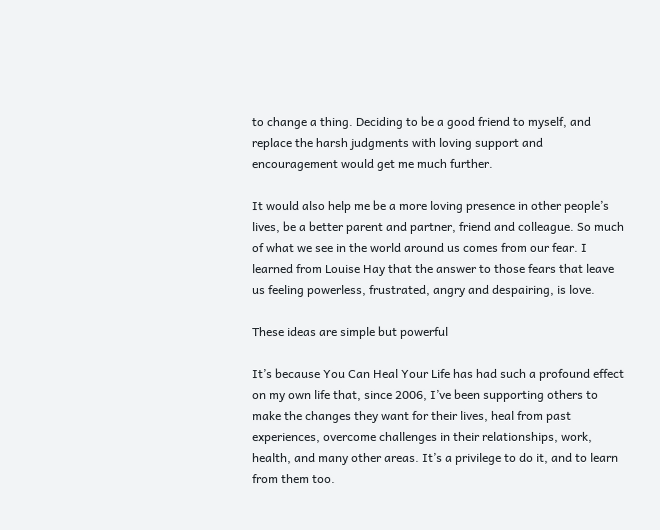to change a thing. Deciding to be a good friend to myself, and replace the harsh judgments with loving support and encouragement would get me much further.

It would also help me be a more loving presence in other people’s lives, be a better parent and partner, friend and colleague. So much of what we see in the world around us comes from our fear. I learned from Louise Hay that the answer to those fears that leave us feeling powerless, frustrated, angry and despairing, is love.

These ideas are simple but powerful

It’s because You Can Heal Your Life has had such a profound effect on my own life that, since 2006, I’ve been supporting others to make the changes they want for their lives, heal from past experiences, overcome challenges in their relationships, work, health, and many other areas. It’s a privilege to do it, and to learn from them too.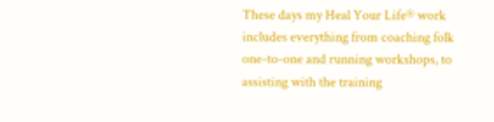These days my Heal Your Life® work includes everything from coaching folk one-to-one and running workshops, to assisting with the training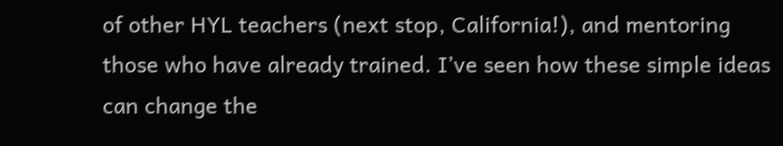of other HYL teachers (next stop, California!), and mentoring those who have already trained. I’ve seen how these simple ideas can change the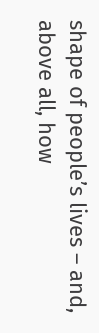shape of people’s lives – and, above all, how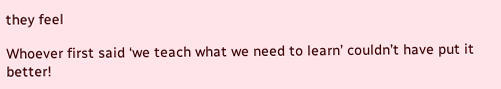they feel

Whoever first said ‘we teach what we need to learn’ couldn’t have put it better!